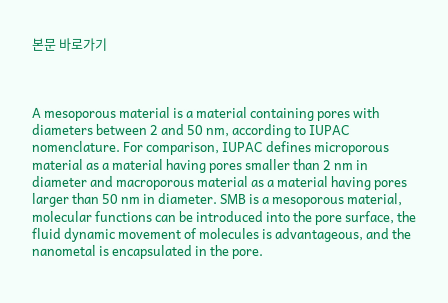본문 바로가기



A mesoporous material is a material containing pores with diameters between 2 and 50 nm, according to IUPAC nomenclature. For comparison, IUPAC defines microporous material as a material having pores smaller than 2 nm in diameter and macroporous material as a material having pores larger than 50 nm in diameter. SMB is a mesoporous material, molecular functions can be introduced into the pore surface, the fluid dynamic movement of molecules is advantageous, and the nanometal is encapsulated in the pore.